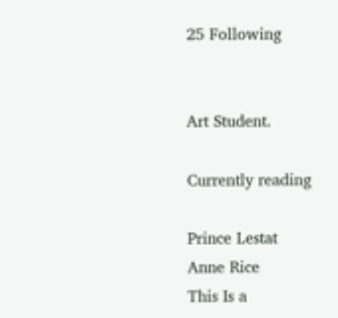25 Following


Art Student.

Currently reading

Prince Lestat
Anne Rice
This Is a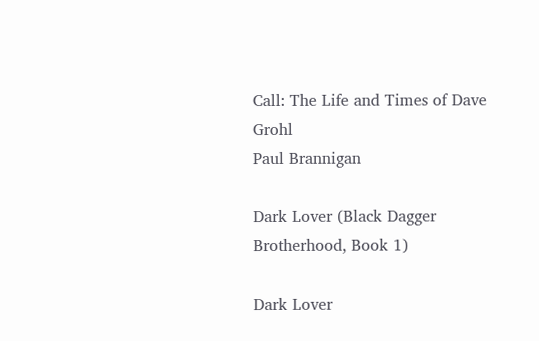Call: The Life and Times of Dave Grohl
Paul Brannigan

Dark Lover (Black Dagger Brotherhood, Book 1)

Dark Lover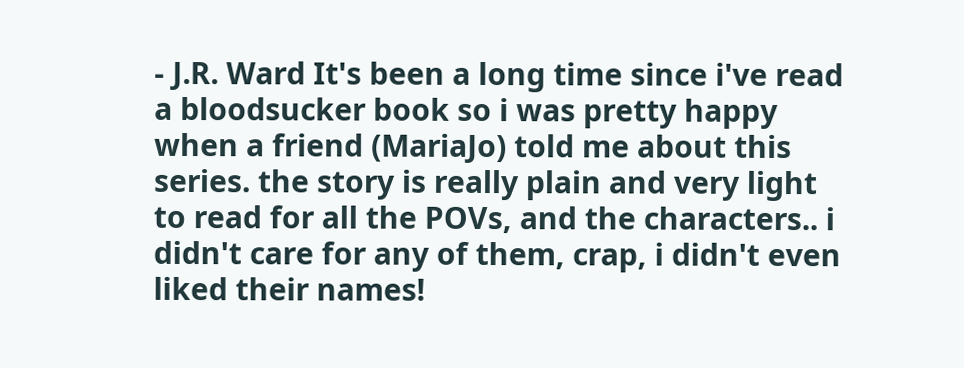- J.R. Ward It's been a long time since i've read a bloodsucker book so i was pretty happy when a friend (MariaJo) told me about this series. the story is really plain and very light to read for all the POVs, and the characters.. i didn't care for any of them, crap, i didn't even liked their names!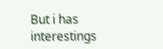But i has interestings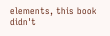elements, this book didn't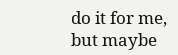do it for me, but maybe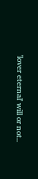'lover eternal' will or not..